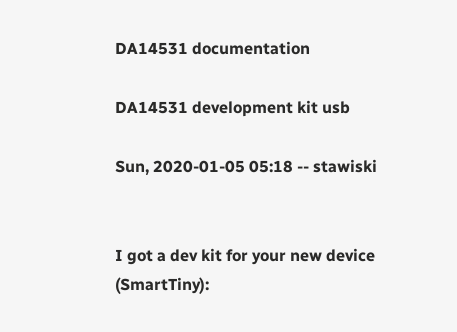DA14531 documentation

DA14531 development kit usb

Sun, 2020-01-05 05:18 -- stawiski


I got a dev kit for your new device (SmartTiny):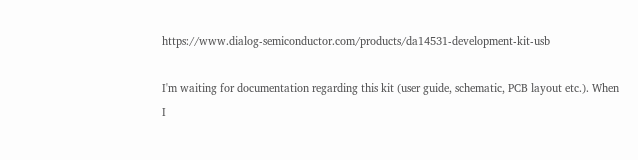https://www.dialog-semiconductor.com/products/da14531-development-kit-usb

I'm waiting for documentation regarding this kit (user guide, schematic, PCB layout etc.). When I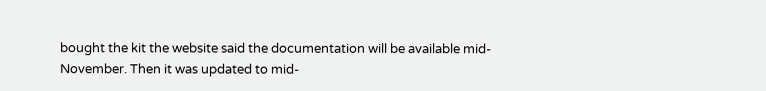bought the kit the website said the documentation will be available mid-November. Then it was updated to mid-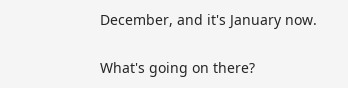December, and it's January now.

What's going on there?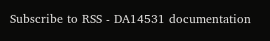Subscribe to RSS - DA14531 documentation